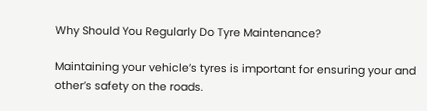Why Should You Regularly Do Tyre Maintenance?

Maintaining your vehicle’s tyres is important for ensuring your and other’s safety on the roads.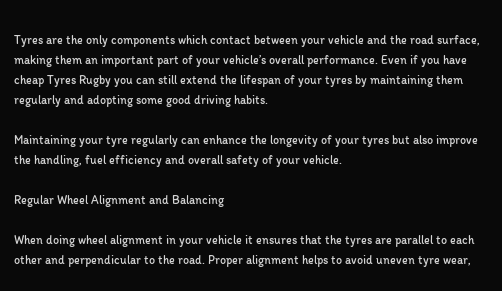Tyres are the only components which contact between your vehicle and the road surface, making them an important part of your vehicle’s overall performance. Even if you have cheap Tyres Rugby you can still extend the lifespan of your tyres by maintaining them regularly and adopting some good driving habits.

Maintaining your tyre regularly can enhance the longevity of your tyres but also improve the handling, fuel efficiency and overall safety of your vehicle.

Regular Wheel Alignment and Balancing

When doing wheel alignment in your vehicle it ensures that the tyres are parallel to each other and perpendicular to the road. Proper alignment helps to avoid uneven tyre wear,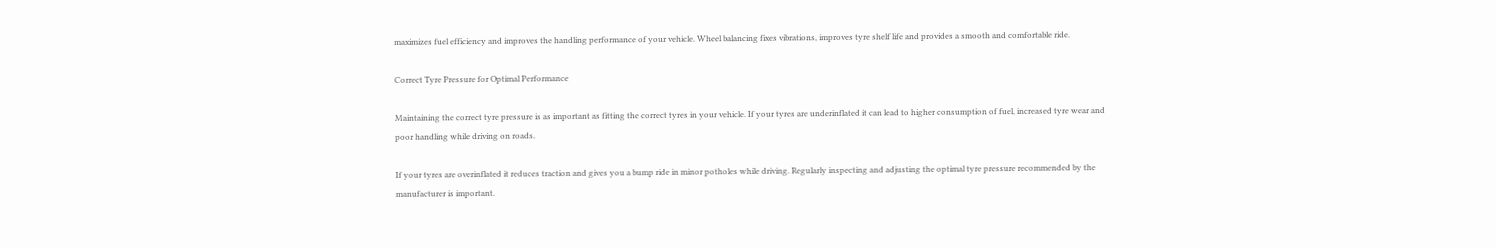maximizes fuel efficiency and improves the handling performance of your vehicle. Wheel balancing fixes vibrations, improves tyre shelf life and provides a smooth and comfortable ride.

Correct Tyre Pressure for Optimal Performance

Maintaining the correct tyre pressure is as important as fitting the correct tyres in your vehicle. If your tyres are underinflated it can lead to higher consumption of fuel, increased tyre wear and poor handling while driving on roads.

If your tyres are overinflated it reduces traction and gives you a bump ride in minor potholes while driving. Regularly inspecting and adjusting the optimal tyre pressure recommended by the manufacturer is important.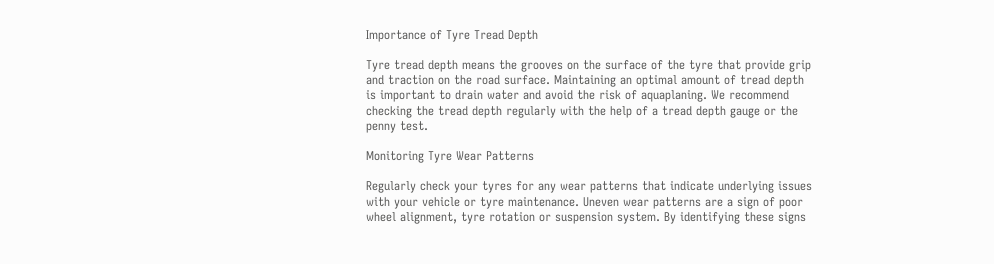Importance of Tyre Tread Depth

Tyre tread depth means the grooves on the surface of the tyre that provide grip and traction on the road surface. Maintaining an optimal amount of tread depth is important to drain water and avoid the risk of aquaplaning. We recommend checking the tread depth regularly with the help of a tread depth gauge or the penny test.

Monitoring Tyre Wear Patterns

Regularly check your tyres for any wear patterns that indicate underlying issues with your vehicle or tyre maintenance. Uneven wear patterns are a sign of poor wheel alignment, tyre rotation or suspension system. By identifying these signs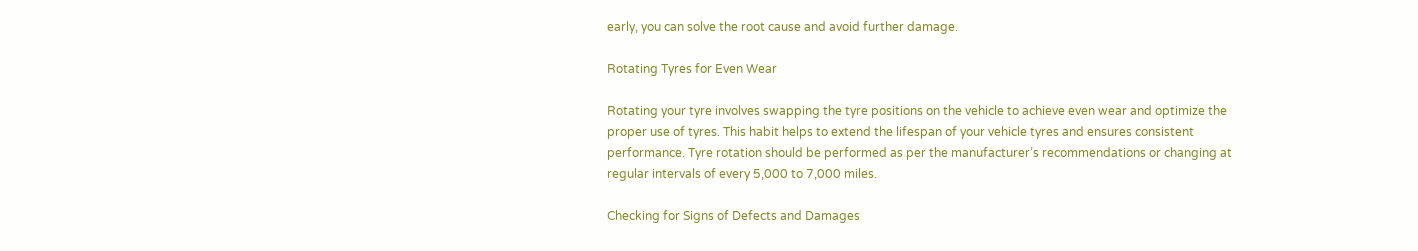early, you can solve the root cause and avoid further damage.

Rotating Tyres for Even Wear

Rotating your tyre involves swapping the tyre positions on the vehicle to achieve even wear and optimize the proper use of tyres. This habit helps to extend the lifespan of your vehicle tyres and ensures consistent performance. Tyre rotation should be performed as per the manufacturer’s recommendations or changing at regular intervals of every 5,000 to 7,000 miles.

Checking for Signs of Defects and Damages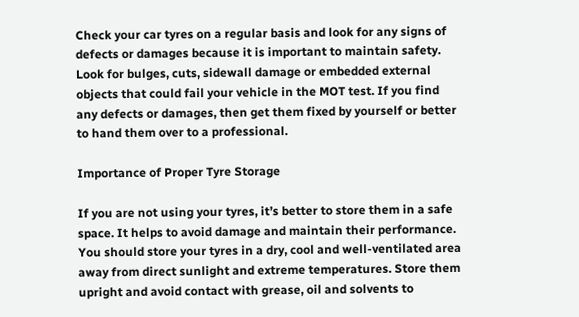Check your car tyres on a regular basis and look for any signs of defects or damages because it is important to maintain safety. Look for bulges, cuts, sidewall damage or embedded external objects that could fail your vehicle in the MOT test. If you find any defects or damages, then get them fixed by yourself or better to hand them over to a professional.

Importance of Proper Tyre Storage

If you are not using your tyres, it’s better to store them in a safe space. It helps to avoid damage and maintain their performance. You should store your tyres in a dry, cool and well-ventilated area away from direct sunlight and extreme temperatures. Store them upright and avoid contact with grease, oil and solvents to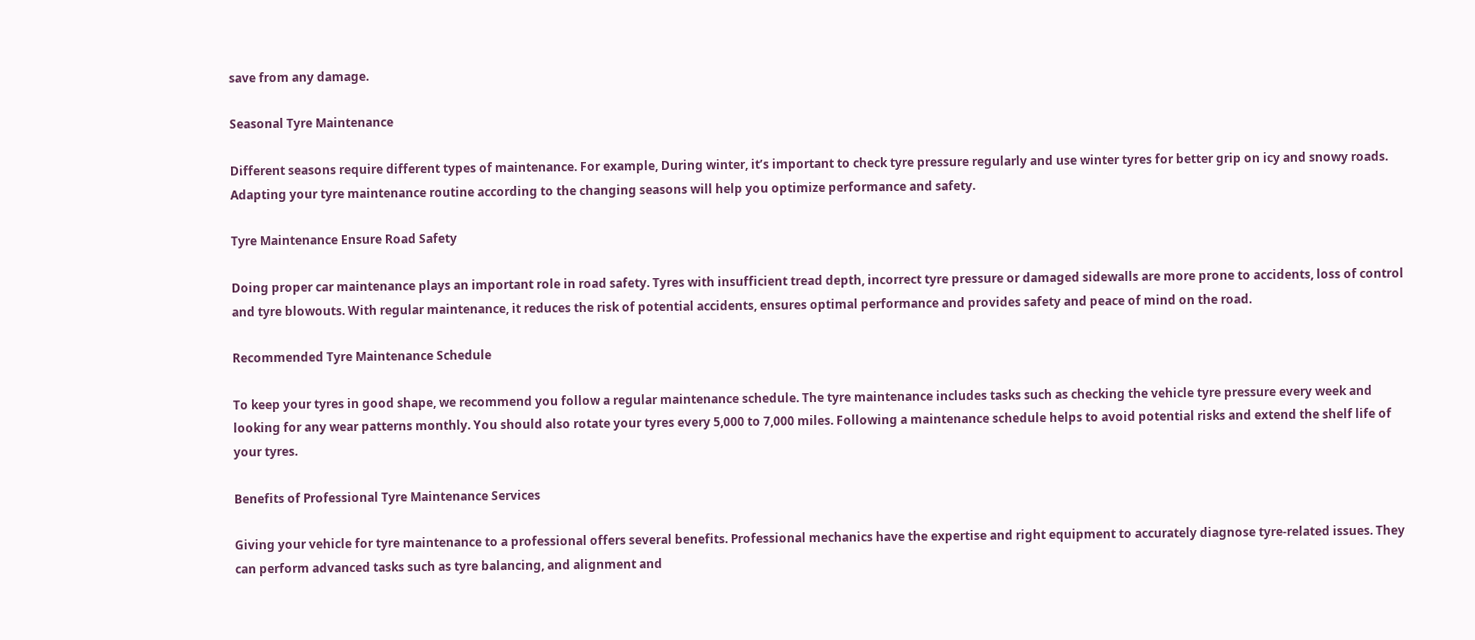save from any damage.

Seasonal Tyre Maintenance

Different seasons require different types of maintenance. For example, During winter, it’s important to check tyre pressure regularly and use winter tyres for better grip on icy and snowy roads. Adapting your tyre maintenance routine according to the changing seasons will help you optimize performance and safety.

Tyre Maintenance Ensure Road Safety

Doing proper car maintenance plays an important role in road safety. Tyres with insufficient tread depth, incorrect tyre pressure or damaged sidewalls are more prone to accidents, loss of control and tyre blowouts. With regular maintenance, it reduces the risk of potential accidents, ensures optimal performance and provides safety and peace of mind on the road.

Recommended Tyre Maintenance Schedule

To keep your tyres in good shape, we recommend you follow a regular maintenance schedule. The tyre maintenance includes tasks such as checking the vehicle tyre pressure every week and looking for any wear patterns monthly. You should also rotate your tyres every 5,000 to 7,000 miles. Following a maintenance schedule helps to avoid potential risks and extend the shelf life of your tyres.

Benefits of Professional Tyre Maintenance Services

Giving your vehicle for tyre maintenance to a professional offers several benefits. Professional mechanics have the expertise and right equipment to accurately diagnose tyre-related issues. They can perform advanced tasks such as tyre balancing, and alignment and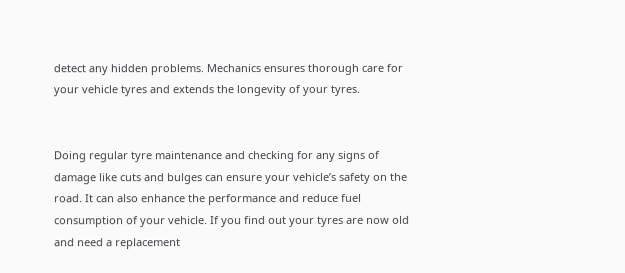detect any hidden problems. Mechanics ensures thorough care for your vehicle tyres and extends the longevity of your tyres.


Doing regular tyre maintenance and checking for any signs of damage like cuts and bulges can ensure your vehicle’s safety on the road. It can also enhance the performance and reduce fuel consumption of your vehicle. If you find out your tyres are now old and need a replacement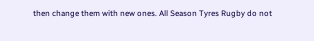then change them with new ones. All Season Tyres Rugby do not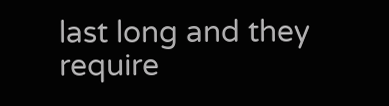last long and they require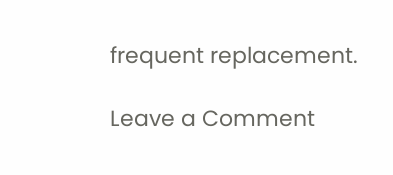frequent replacement.

Leave a Comment